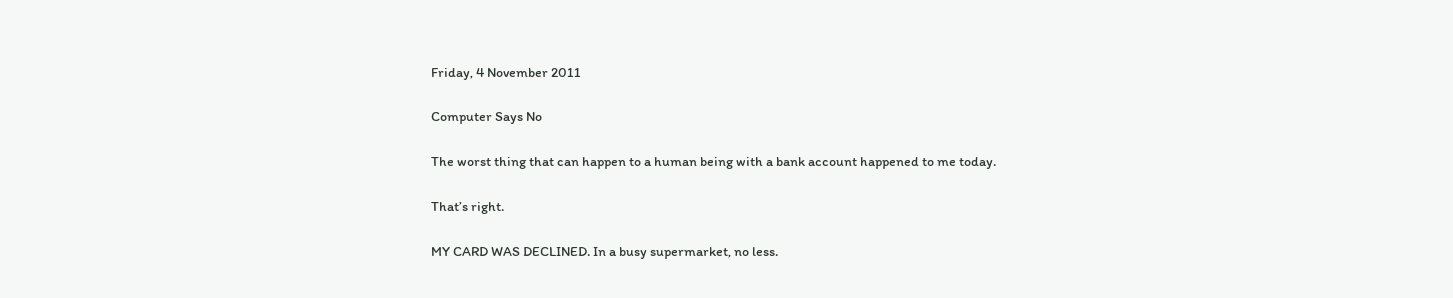Friday, 4 November 2011

Computer Says No

The worst thing that can happen to a human being with a bank account happened to me today.

That’s right.

MY CARD WAS DECLINED. In a busy supermarket, no less.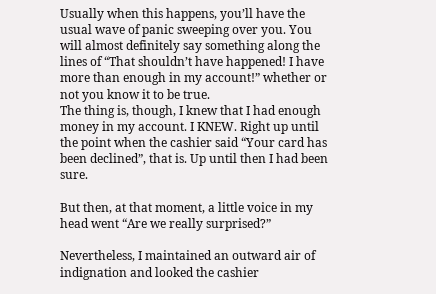Usually when this happens, you’ll have the usual wave of panic sweeping over you. You will almost definitely say something along the lines of “That shouldn’t have happened! I have more than enough in my account!” whether or not you know it to be true.
The thing is, though, I knew that I had enough money in my account. I KNEW. Right up until the point when the cashier said “Your card has been declined”, that is. Up until then I had been sure.

But then, at that moment, a little voice in my head went “Are we really surprised?”

Nevertheless, I maintained an outward air of indignation and looked the cashier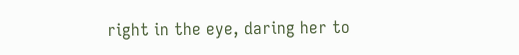right in the eye, daring her to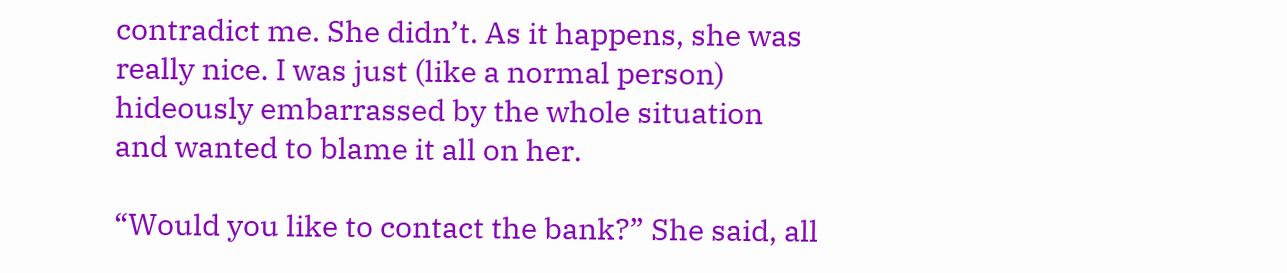contradict me. She didn’t. As it happens, she was really nice. I was just (like a normal person) hideously embarrassed by the whole situation and wanted to blame it all on her.

“Would you like to contact the bank?” She said, all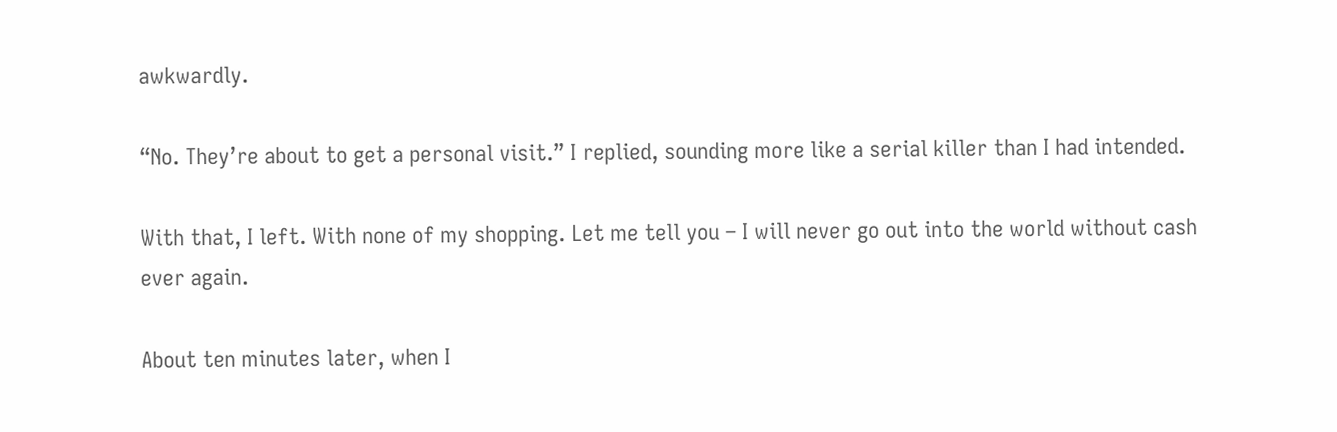awkwardly.

“No. They’re about to get a personal visit.” I replied, sounding more like a serial killer than I had intended.

With that, I left. With none of my shopping. Let me tell you – I will never go out into the world without cash ever again.

About ten minutes later, when I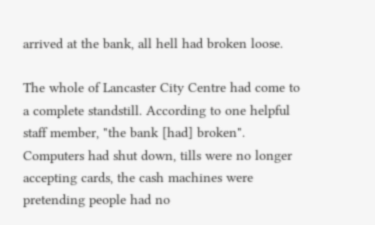arrived at the bank, all hell had broken loose.

The whole of Lancaster City Centre had come to a complete standstill. According to one helpful staff member, "the bank [had] broken". Computers had shut down, tills were no longer accepting cards, the cash machines were pretending people had no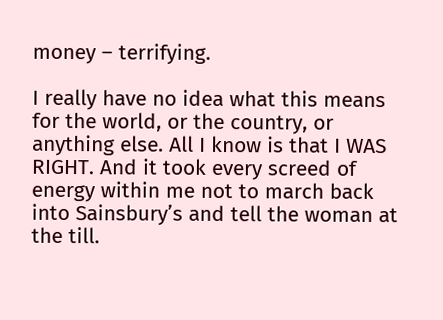money – terrifying.

I really have no idea what this means for the world, or the country, or anything else. All I know is that I WAS RIGHT. And it took every screed of energy within me not to march back into Sainsbury’s and tell the woman at the till.